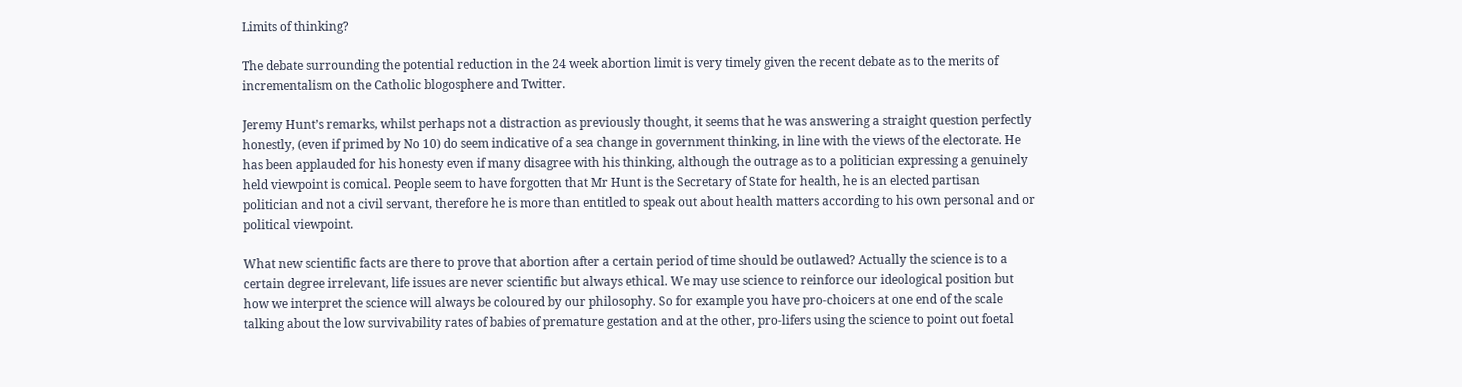Limits of thinking?

The debate surrounding the potential reduction in the 24 week abortion limit is very timely given the recent debate as to the merits of incrementalism on the Catholic blogosphere and Twitter.

Jeremy Hunt’s remarks, whilst perhaps not a distraction as previously thought, it seems that he was answering a straight question perfectly honestly, (even if primed by No 10) do seem indicative of a sea change in government thinking, in line with the views of the electorate. He has been applauded for his honesty even if many disagree with his thinking, although the outrage as to a politician expressing a genuinely held viewpoint is comical. People seem to have forgotten that Mr Hunt is the Secretary of State for health, he is an elected partisan politician and not a civil servant, therefore he is more than entitled to speak out about health matters according to his own personal and or political viewpoint.

What new scientific facts are there to prove that abortion after a certain period of time should be outlawed? Actually the science is to a certain degree irrelevant, life issues are never scientific but always ethical. We may use science to reinforce our ideological position but how we interpret the science will always be coloured by our philosophy. So for example you have pro-choicers at one end of the scale talking about the low survivability rates of babies of premature gestation and at the other, pro-lifers using the science to point out foetal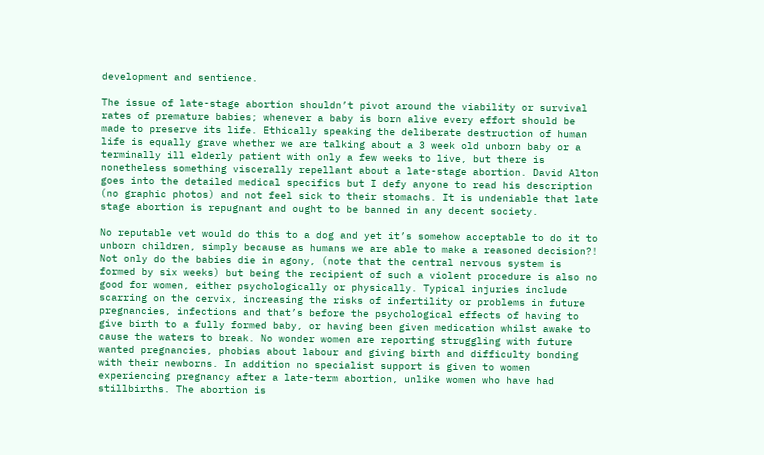development and sentience.

The issue of late-stage abortion shouldn’t pivot around the viability or survival rates of premature babies; whenever a baby is born alive every effort should be made to preserve its life. Ethically speaking the deliberate destruction of human life is equally grave whether we are talking about a 3 week old unborn baby or a terminally ill elderly patient with only a few weeks to live, but there is nonetheless something viscerally repellant about a late-stage abortion. David Alton goes into the detailed medical specifics but I defy anyone to read his description (no graphic photos) and not feel sick to their stomachs. It is undeniable that late stage abortion is repugnant and ought to be banned in any decent society.

No reputable vet would do this to a dog and yet it’s somehow acceptable to do it to unborn children, simply because as humans we are able to make a reasoned decision?! Not only do the babies die in agony, (note that the central nervous system is formed by six weeks) but being the recipient of such a violent procedure is also no good for women, either psychologically or physically. Typical injuries include scarring on the cervix, increasing the risks of infertility or problems in future pregnancies, infections and that’s before the psychological effects of having to give birth to a fully formed baby, or having been given medication whilst awake to cause the waters to break. No wonder women are reporting struggling with future wanted pregnancies, phobias about labour and giving birth and difficulty bonding with their newborns. In addition no specialist support is given to women experiencing pregnancy after a late-term abortion, unlike women who have had stillbirths. The abortion is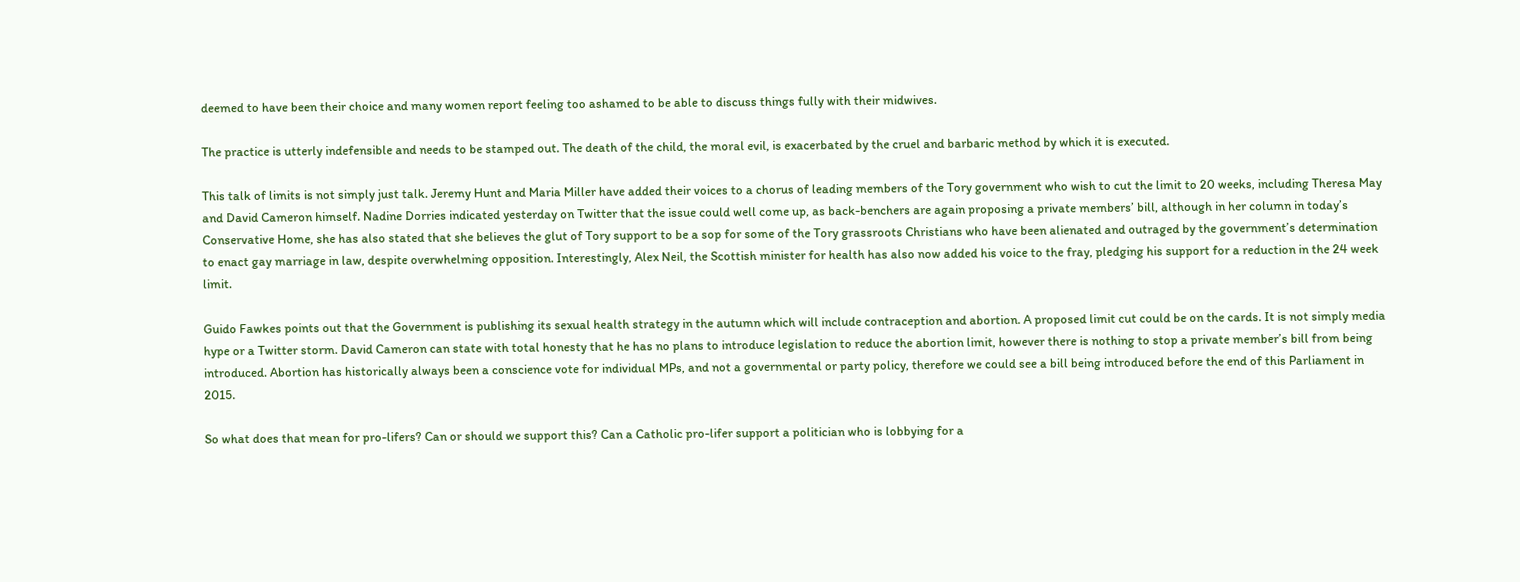deemed to have been their choice and many women report feeling too ashamed to be able to discuss things fully with their midwives.

The practice is utterly indefensible and needs to be stamped out. The death of the child, the moral evil, is exacerbated by the cruel and barbaric method by which it is executed.

This talk of limits is not simply just talk. Jeremy Hunt and Maria Miller have added their voices to a chorus of leading members of the Tory government who wish to cut the limit to 20 weeks, including Theresa May and David Cameron himself. Nadine Dorries indicated yesterday on Twitter that the issue could well come up, as back-benchers are again proposing a private members’ bill, although in her column in today’s Conservative Home, she has also stated that she believes the glut of Tory support to be a sop for some of the Tory grassroots Christians who have been alienated and outraged by the government’s determination to enact gay marriage in law, despite overwhelming opposition. Interestingly, Alex Neil, the Scottish minister for health has also now added his voice to the fray, pledging his support for a reduction in the 24 week limit.

Guido Fawkes points out that the Government is publishing its sexual health strategy in the autumn which will include contraception and abortion. A proposed limit cut could be on the cards. It is not simply media hype or a Twitter storm. David Cameron can state with total honesty that he has no plans to introduce legislation to reduce the abortion limit, however there is nothing to stop a private member’s bill from being introduced. Abortion has historically always been a conscience vote for individual MPs, and not a governmental or party policy, therefore we could see a bill being introduced before the end of this Parliament in 2015.

So what does that mean for pro-lifers? Can or should we support this? Can a Catholic pro-lifer support a politician who is lobbying for a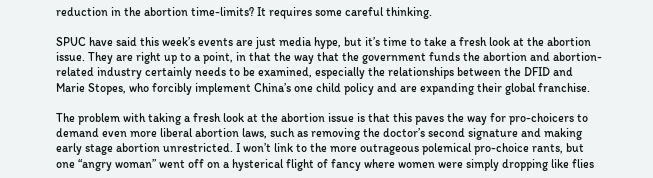reduction in the abortion time-limits? It requires some careful thinking.

SPUC have said this week’s events are just media hype, but it’s time to take a fresh look at the abortion issue. They are right up to a point, in that the way that the government funds the abortion and abortion-related industry certainly needs to be examined, especially the relationships between the DFID and Marie Stopes, who forcibly implement China’s one child policy and are expanding their global franchise.

The problem with taking a fresh look at the abortion issue is that this paves the way for pro-choicers to demand even more liberal abortion laws, such as removing the doctor’s second signature and making early stage abortion unrestricted. I won’t link to the more outrageous polemical pro-choice rants, but one “angry woman” went off on a hysterical flight of fancy where women were simply dropping like flies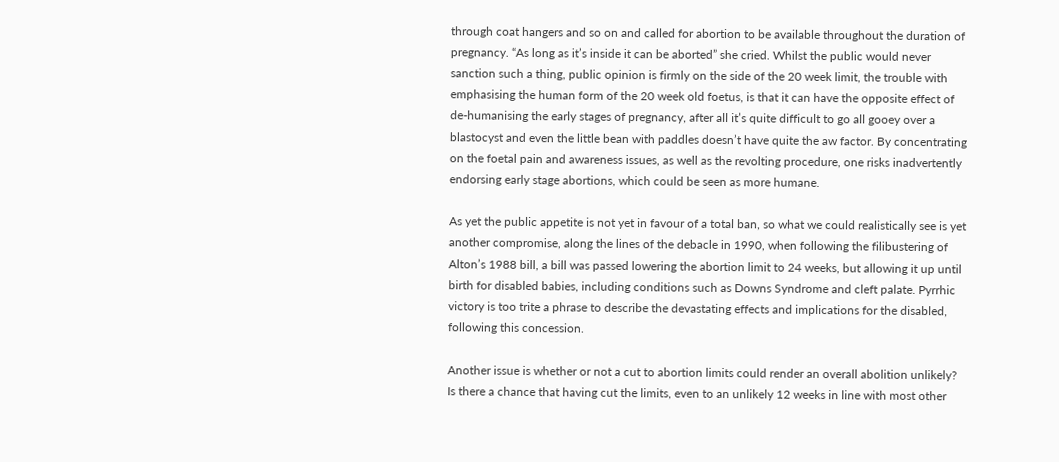through coat hangers and so on and called for abortion to be available throughout the duration of pregnancy. “As long as it’s inside it can be aborted” she cried. Whilst the public would never sanction such a thing, public opinion is firmly on the side of the 20 week limit, the trouble with emphasising the human form of the 20 week old foetus, is that it can have the opposite effect of de-humanising the early stages of pregnancy, after all it’s quite difficult to go all gooey over a blastocyst and even the little bean with paddles doesn’t have quite the aw factor. By concentrating on the foetal pain and awareness issues, as well as the revolting procedure, one risks inadvertently endorsing early stage abortions, which could be seen as more humane.

As yet the public appetite is not yet in favour of a total ban, so what we could realistically see is yet another compromise, along the lines of the debacle in 1990, when following the filibustering of Alton’s 1988 bill, a bill was passed lowering the abortion limit to 24 weeks, but allowing it up until birth for disabled babies, including conditions such as Downs Syndrome and cleft palate. Pyrrhic victory is too trite a phrase to describe the devastating effects and implications for the disabled, following this concession.

Another issue is whether or not a cut to abortion limits could render an overall abolition unlikely? Is there a chance that having cut the limits, even to an unlikely 12 weeks in line with most other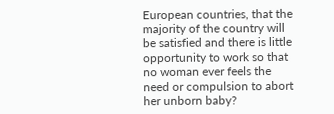European countries, that the majority of the country will be satisfied and there is little opportunity to work so that no woman ever feels the need or compulsion to abort her unborn baby?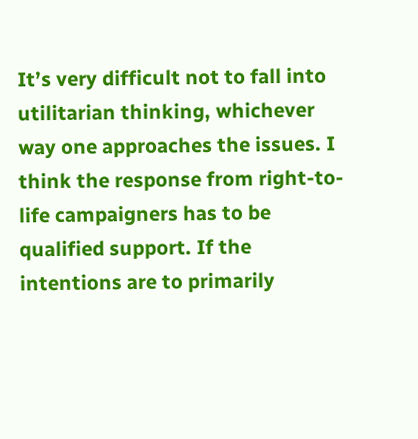It’s very difficult not to fall into utilitarian thinking, whichever way one approaches the issues. I think the response from right-to-life campaigners has to be qualified support. If the intentions are to primarily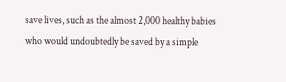save lives, such as the almost 2,000 healthy babies who would undoubtedly be saved by a simple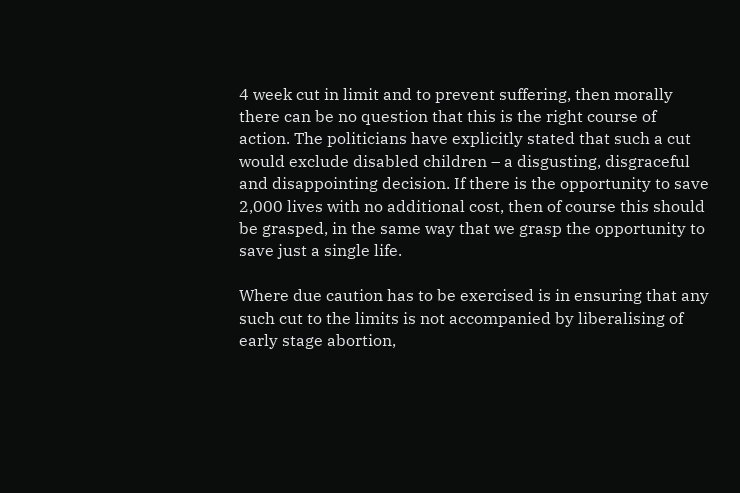4 week cut in limit and to prevent suffering, then morally there can be no question that this is the right course of action. The politicians have explicitly stated that such a cut would exclude disabled children – a disgusting, disgraceful and disappointing decision. If there is the opportunity to save 2,000 lives with no additional cost, then of course this should be grasped, in the same way that we grasp the opportunity to save just a single life.

Where due caution has to be exercised is in ensuring that any such cut to the limits is not accompanied by liberalising of early stage abortion,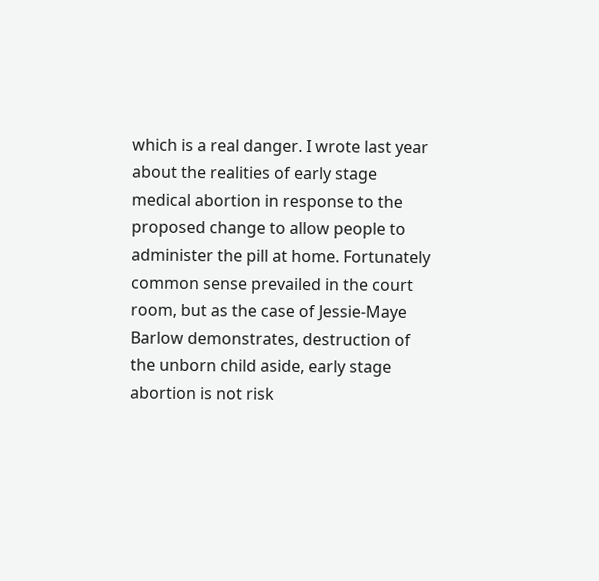which is a real danger. I wrote last year about the realities of early stage medical abortion in response to the proposed change to allow people to administer the pill at home. Fortunately common sense prevailed in the court room, but as the case of Jessie-Maye Barlow demonstrates, destruction of the unborn child aside, early stage abortion is not risk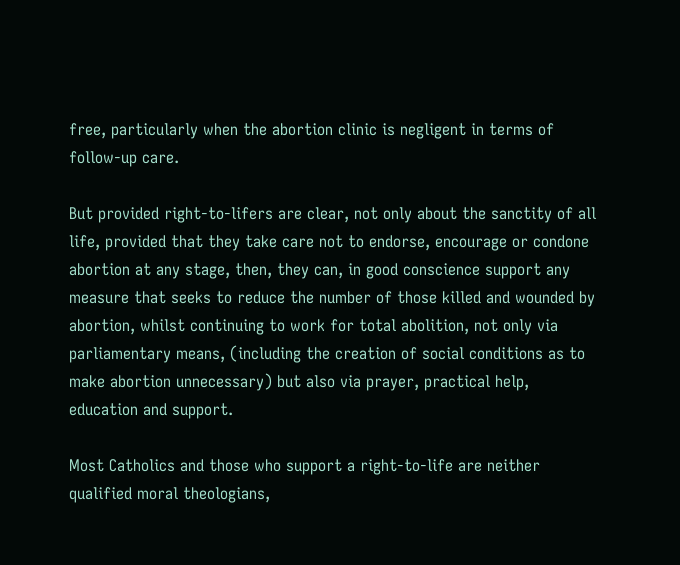free, particularly when the abortion clinic is negligent in terms of follow-up care.

But provided right-to-lifers are clear, not only about the sanctity of all life, provided that they take care not to endorse, encourage or condone abortion at any stage, then, they can, in good conscience support any measure that seeks to reduce the number of those killed and wounded by abortion, whilst continuing to work for total abolition, not only via parliamentary means, (including the creation of social conditions as to make abortion unnecessary) but also via prayer, practical help, education and support.

Most Catholics and those who support a right-to-life are neither qualified moral theologians,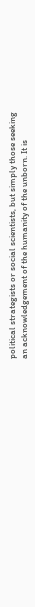political strategists or social scientists, but simply those seeking an acknowledgement of the humanity of the unborn. It is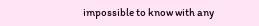impossible to know with any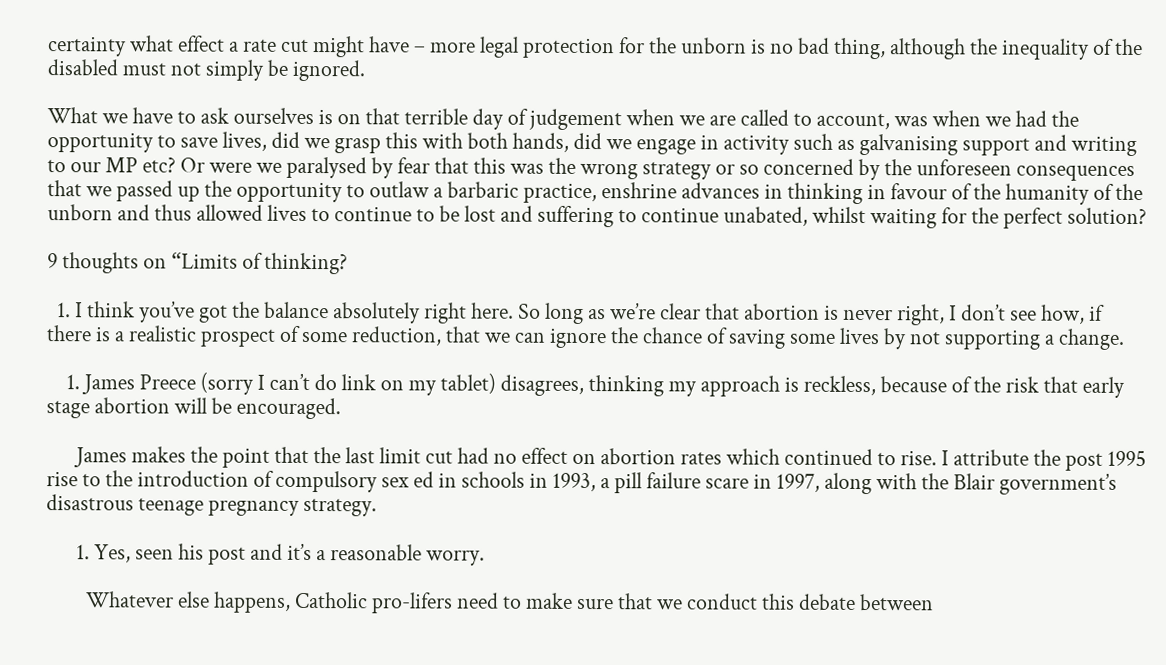certainty what effect a rate cut might have – more legal protection for the unborn is no bad thing, although the inequality of the disabled must not simply be ignored.

What we have to ask ourselves is on that terrible day of judgement when we are called to account, was when we had the opportunity to save lives, did we grasp this with both hands, did we engage in activity such as galvanising support and writing to our MP etc? Or were we paralysed by fear that this was the wrong strategy or so concerned by the unforeseen consequences that we passed up the opportunity to outlaw a barbaric practice, enshrine advances in thinking in favour of the humanity of the unborn and thus allowed lives to continue to be lost and suffering to continue unabated, whilst waiting for the perfect solution?

9 thoughts on “Limits of thinking?

  1. I think you’ve got the balance absolutely right here. So long as we’re clear that abortion is never right, I don’t see how, if there is a realistic prospect of some reduction, that we can ignore the chance of saving some lives by not supporting a change.

    1. James Preece (sorry I can’t do link on my tablet) disagrees, thinking my approach is reckless, because of the risk that early stage abortion will be encouraged.

      James makes the point that the last limit cut had no effect on abortion rates which continued to rise. I attribute the post 1995 rise to the introduction of compulsory sex ed in schools in 1993, a pill failure scare in 1997, along with the Blair government’s disastrous teenage pregnancy strategy.

      1. Yes, seen his post and it’s a reasonable worry.

        Whatever else happens, Catholic pro-lifers need to make sure that we conduct this debate between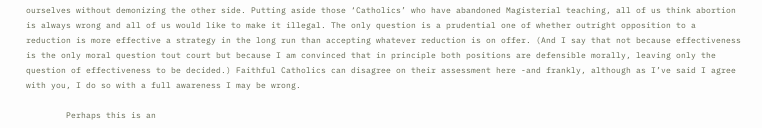ourselves without demonizing the other side. Putting aside those ‘Catholics’ who have abandoned Magisterial teaching, all of us think abortion is always wrong and all of us would like to make it illegal. The only question is a prudential one of whether outright opposition to a reduction is more effective a strategy in the long run than accepting whatever reduction is on offer. (And I say that not because effectiveness is the only moral question tout court but because I am convinced that in principle both positions are defensible morally, leaving only the question of effectiveness to be decided.) Faithful Catholics can disagree on their assessment here -and frankly, although as I’ve said I agree with you, I do so with a full awareness I may be wrong.

        Perhaps this is an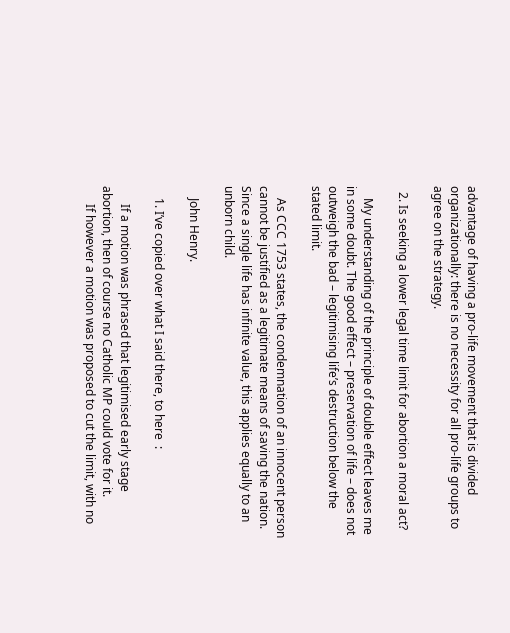advantage of having a pro-life movement that is divided organizationally: there is no necessity for all pro-life groups to agree on the strategy.

  2. Is seeking a lower legal time limit for abortion a moral act?

    My understanding of the principle of double effect leaves me in some doubt. The good effect – preservation of life – does not outweigh the bad – legitimising life’s destruction below the stated limit.

    As CCC 1753 states, the condemnation of an innocent person cannot be justified as a legitimate means of saving the nation. Since a single life has infinite value, this applies equally to an unborn child.

    John Henry.

    1. I’ve copied over what I said there, to here  :

      If a motion was phrased that legitimised early stage abortion, then of course no Catholic MP could vote for it.
      If however a motion was proposed to cut the limit, with no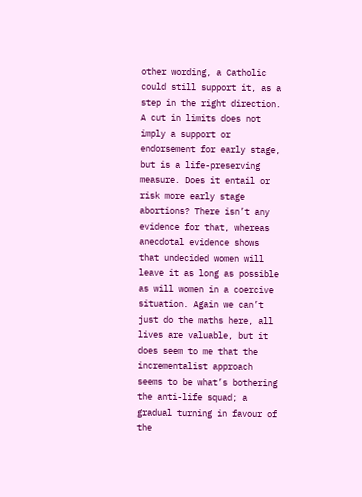other wording, a Catholic could still support it, as a step in the right direction. A cut in limits does not imply a support or endorsement for early stage, but is a life-preserving measure. Does it entail or risk more early stage abortions? There isn’t any evidence for that, whereas anecdotal evidence shows that undecided women will leave it as long as possible as will women in a coercive situation. Again we can’t just do the maths here, all lives are valuable, but it does seem to me that the incrementalist approach seems to be what’s bothering the anti-life squad; a gradual turning in favour of the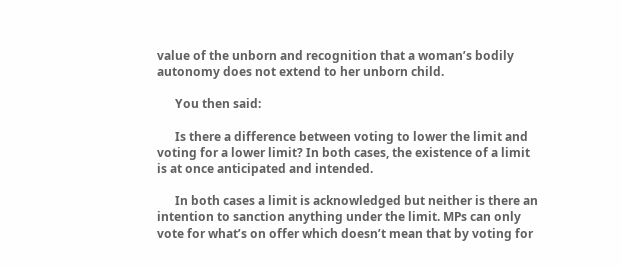value of the unborn and recognition that a woman’s bodily autonomy does not extend to her unborn child.

      You then said:

      Is there a difference between voting to lower the limit and voting for a lower limit? In both cases, the existence of a limit is at once anticipated and intended.

      In both cases a limit is acknowledged but neither is there an intention to sanction anything under the limit. MPs can only vote for what’s on offer which doesn’t mean that by voting for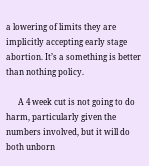a lowering of limits they are implicitly accepting early stage abortion. It’s a something is better than nothing policy.

      A 4 week cut is not going to do harm, particularly given the numbers involved, but it will do both unborn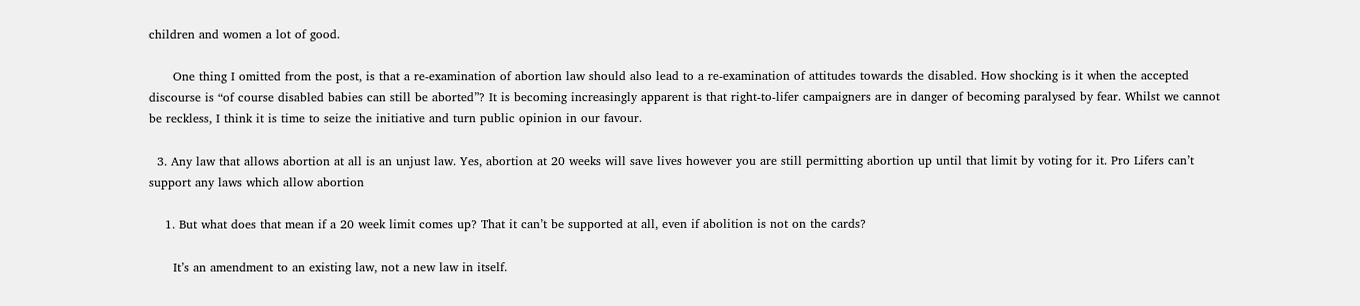children and women a lot of good.

      One thing I omitted from the post, is that a re-examination of abortion law should also lead to a re-examination of attitudes towards the disabled. How shocking is it when the accepted discourse is “of course disabled babies can still be aborted”? It is becoming increasingly apparent is that right-to-lifer campaigners are in danger of becoming paralysed by fear. Whilst we cannot be reckless, I think it is time to seize the initiative and turn public opinion in our favour.

  3. Any law that allows abortion at all is an unjust law. Yes, abortion at 20 weeks will save lives however you are still permitting abortion up until that limit by voting for it. Pro Lifers can’t support any laws which allow abortion

    1. But what does that mean if a 20 week limit comes up? That it can’t be supported at all, even if abolition is not on the cards?

      It’s an amendment to an existing law, not a new law in itself.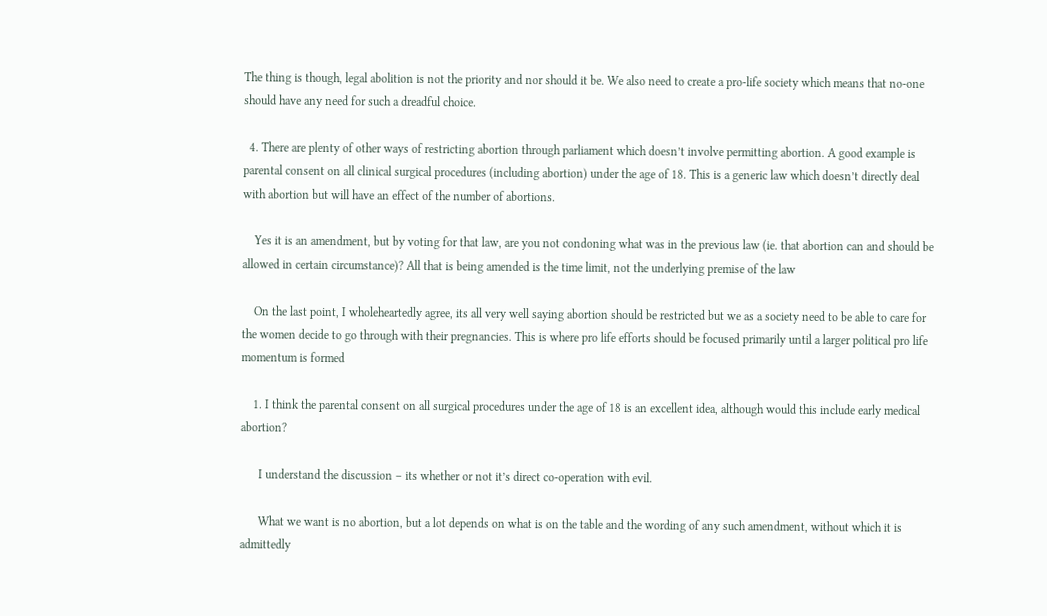The thing is though, legal abolition is not the priority and nor should it be. We also need to create a pro-life society which means that no-one should have any need for such a dreadful choice.

  4. There are plenty of other ways of restricting abortion through parliament which doesn’t involve permitting abortion. A good example is parental consent on all clinical surgical procedures (including abortion) under the age of 18. This is a generic law which doesn’t directly deal with abortion but will have an effect of the number of abortions.

    Yes it is an amendment, but by voting for that law, are you not condoning what was in the previous law (ie. that abortion can and should be allowed in certain circumstance)? All that is being amended is the time limit, not the underlying premise of the law

    On the last point, I wholeheartedly agree, its all very well saying abortion should be restricted but we as a society need to be able to care for the women decide to go through with their pregnancies. This is where pro life efforts should be focused primarily until a larger political pro life momentum is formed

    1. I think the parental consent on all surgical procedures under the age of 18 is an excellent idea, although would this include early medical abortion?

      I understand the discussion – its whether or not it’s direct co-operation with evil.

      What we want is no abortion, but a lot depends on what is on the table and the wording of any such amendment, without which it is admittedly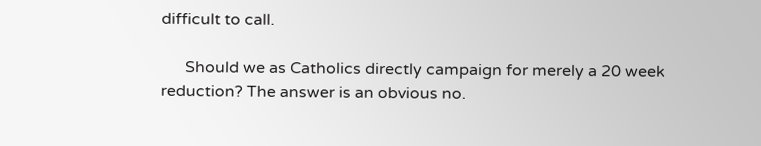difficult to call.

      Should we as Catholics directly campaign for merely a 20 week reduction? The answer is an obvious no.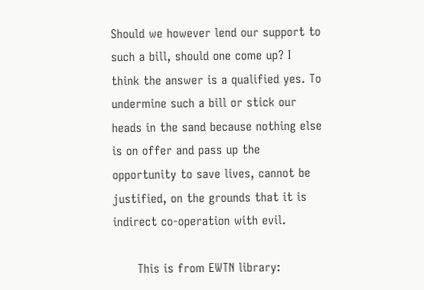Should we however lend our support to such a bill, should one come up? I think the answer is a qualified yes. To undermine such a bill or stick our heads in the sand because nothing else is on offer and pass up the opportunity to save lives, cannot be justified, on the grounds that it is indirect co-operation with evil.

      This is from EWTN library: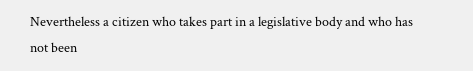Nevertheless a citizen who takes part in a legislative body and who has not been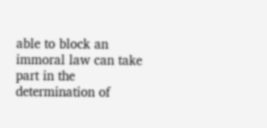able to block an immoral law can take part in the determination of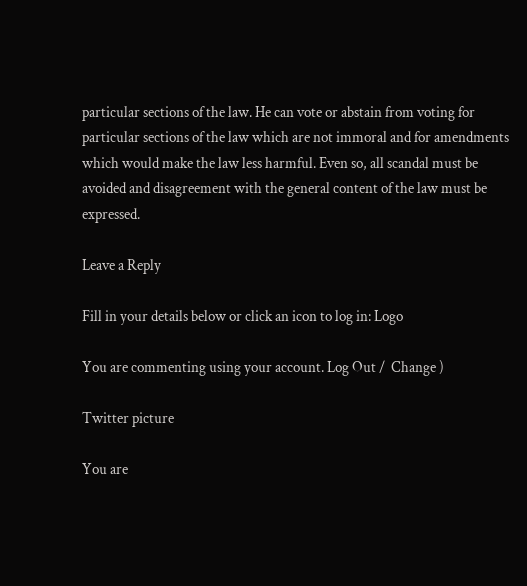particular sections of the law. He can vote or abstain from voting for particular sections of the law which are not immoral and for amendments which would make the law less harmful. Even so, all scandal must be avoided and disagreement with the general content of the law must be expressed.

Leave a Reply

Fill in your details below or click an icon to log in: Logo

You are commenting using your account. Log Out /  Change )

Twitter picture

You are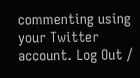commenting using your Twitter account. Log Out /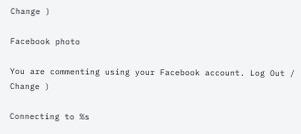Change )

Facebook photo

You are commenting using your Facebook account. Log Out /  Change )

Connecting to %s